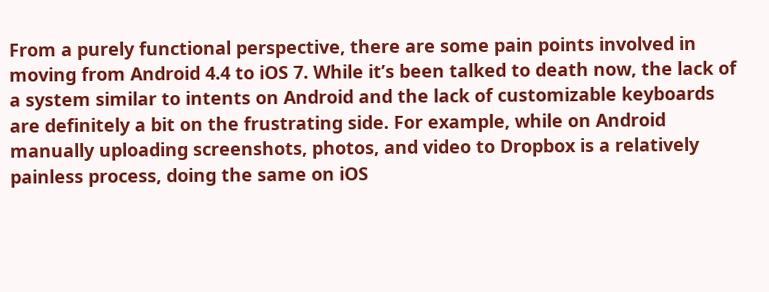From a purely functional perspective, there are some pain points involved in moving from Android 4.4 to iOS 7. While it’s been talked to death now, the lack of a system similar to intents on Android and the lack of customizable keyboards are definitely a bit on the frustrating side. For example, while on Android manually uploading screenshots, photos, and video to Dropbox is a relatively painless process, doing the same on iOS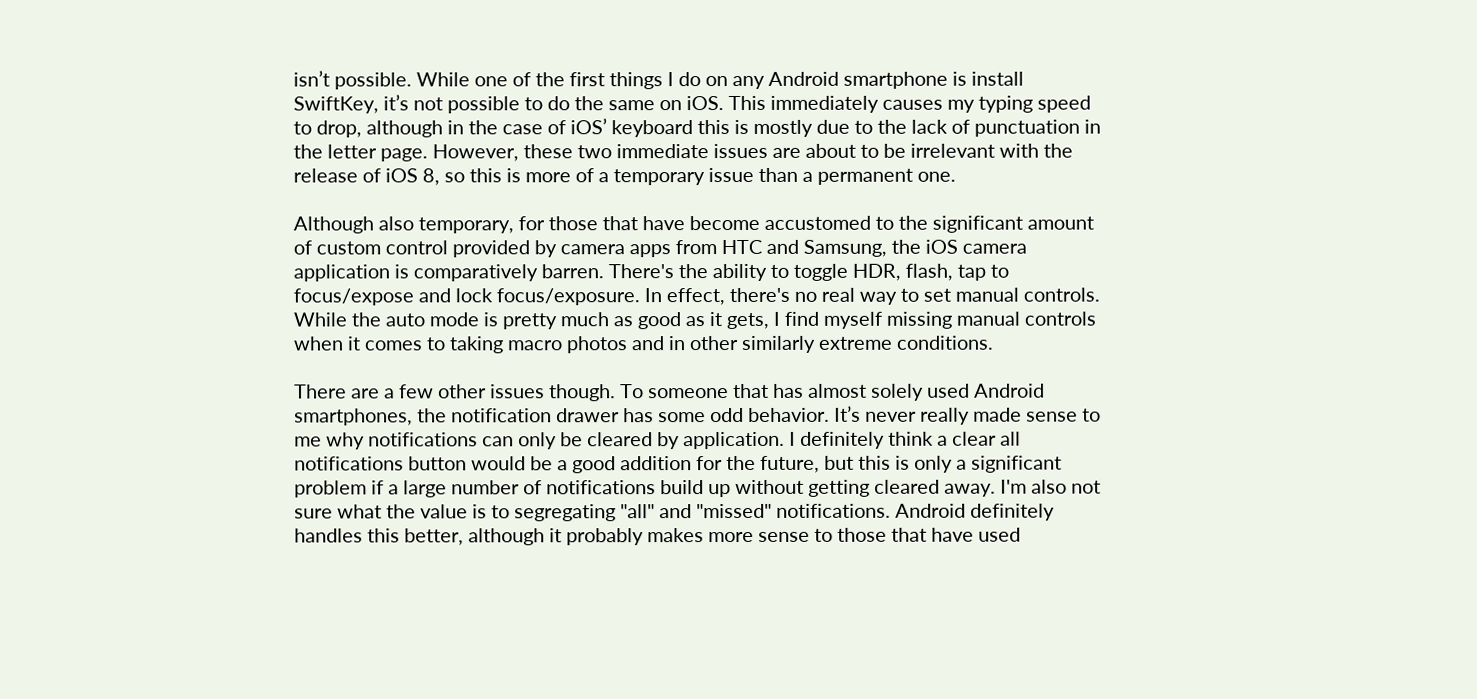isn’t possible. While one of the first things I do on any Android smartphone is install SwiftKey, it’s not possible to do the same on iOS. This immediately causes my typing speed to drop, although in the case of iOS’ keyboard this is mostly due to the lack of punctuation in the letter page. However, these two immediate issues are about to be irrelevant with the release of iOS 8, so this is more of a temporary issue than a permanent one.

Although also temporary, for those that have become accustomed to the significant amount of custom control provided by camera apps from HTC and Samsung, the iOS camera application is comparatively barren. There's the ability to toggle HDR, flash, tap to focus/expose and lock focus/exposure. In effect, there's no real way to set manual controls. While the auto mode is pretty much as good as it gets, I find myself missing manual controls when it comes to taking macro photos and in other similarly extreme conditions.

There are a few other issues though. To someone that has almost solely used Android smartphones, the notification drawer has some odd behavior. It’s never really made sense to me why notifications can only be cleared by application. I definitely think a clear all notifications button would be a good addition for the future, but this is only a significant problem if a large number of notifications build up without getting cleared away. I'm also not sure what the value is to segregating "all" and "missed" notifications. Android definitely handles this better, although it probably makes more sense to those that have used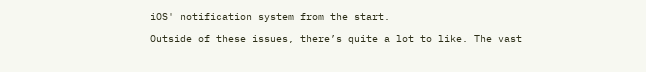iOS' notification system from the start.

Outside of these issues, there’s quite a lot to like. The vast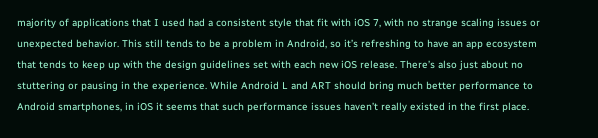majority of applications that I used had a consistent style that fit with iOS 7, with no strange scaling issues or unexpected behavior. This still tends to be a problem in Android, so it’s refreshing to have an app ecosystem that tends to keep up with the design guidelines set with each new iOS release. There’s also just about no stuttering or pausing in the experience. While Android L and ART should bring much better performance to Android smartphones, in iOS it seems that such performance issues haven’t really existed in the first place.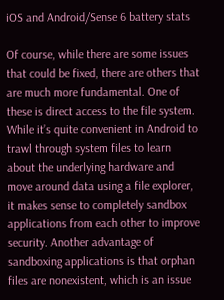iOS and Android/Sense 6 battery stats

Of course, while there are some issues that could be fixed, there are others that are much more fundamental. One of these is direct access to the file system. While it’s quite convenient in Android to trawl through system files to learn about the underlying hardware and move around data using a file explorer, it makes sense to completely sandbox applications from each other to improve security. Another advantage of sandboxing applications is that orphan files are nonexistent, which is an issue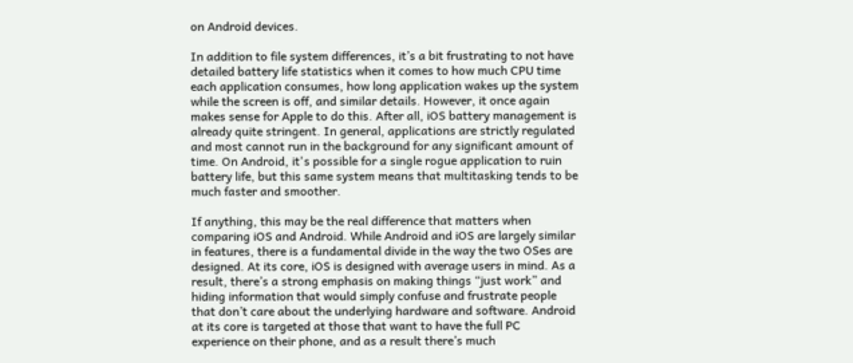on Android devices.

In addition to file system differences, it’s a bit frustrating to not have detailed battery life statistics when it comes to how much CPU time each application consumes, how long application wakes up the system while the screen is off, and similar details. However, it once again makes sense for Apple to do this. After all, iOS battery management is already quite stringent. In general, applications are strictly regulated and most cannot run in the background for any significant amount of time. On Android, it's possible for a single rogue application to ruin battery life, but this same system means that multitasking tends to be much faster and smoother.

If anything, this may be the real difference that matters when comparing iOS and Android. While Android and iOS are largely similar in features, there is a fundamental divide in the way the two OSes are designed. At its core, iOS is designed with average users in mind. As a result, there’s a strong emphasis on making things “just work” and hiding information that would simply confuse and frustrate people that don’t care about the underlying hardware and software. Android at its core is targeted at those that want to have the full PC experience on their phone, and as a result there’s much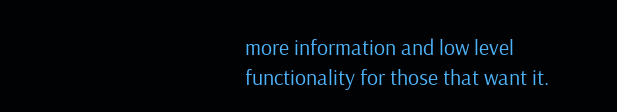more information and low level functionality for those that want it.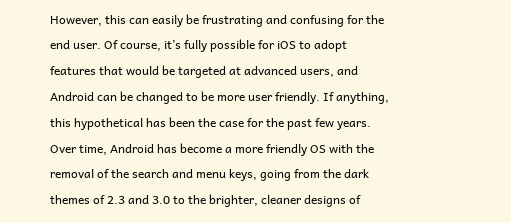However, this can easily be frustrating and confusing for the end user. Of course, it’s fully possible for iOS to adopt features that would be targeted at advanced users, and Android can be changed to be more user friendly. If anything, this hypothetical has been the case for the past few years. Over time, Android has become a more friendly OS with the removal of the search and menu keys, going from the dark themes of 2.3 and 3.0 to the brighter, cleaner designs of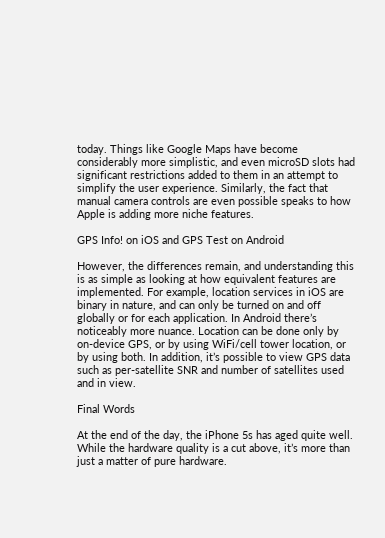today. Things like Google Maps have become considerably more simplistic, and even microSD slots had significant restrictions added to them in an attempt to simplify the user experience. Similarly, the fact that manual camera controls are even possible speaks to how Apple is adding more niche features.

GPS Info! on iOS and GPS Test on Android

However, the differences remain, and understanding this is as simple as looking at how equivalent features are implemented. For example, location services in iOS are binary in nature, and can only be turned on and off globally or for each application. In Android there’s noticeably more nuance. Location can be done only by on-device GPS, or by using WiFi/cell tower location, or by using both. In addition, it’s possible to view GPS data such as per-satellite SNR and number of satellites used and in view.

Final Words

At the end of the day, the iPhone 5s has aged quite well. While the hardware quality is a cut above, it’s more than just a matter of pure hardware.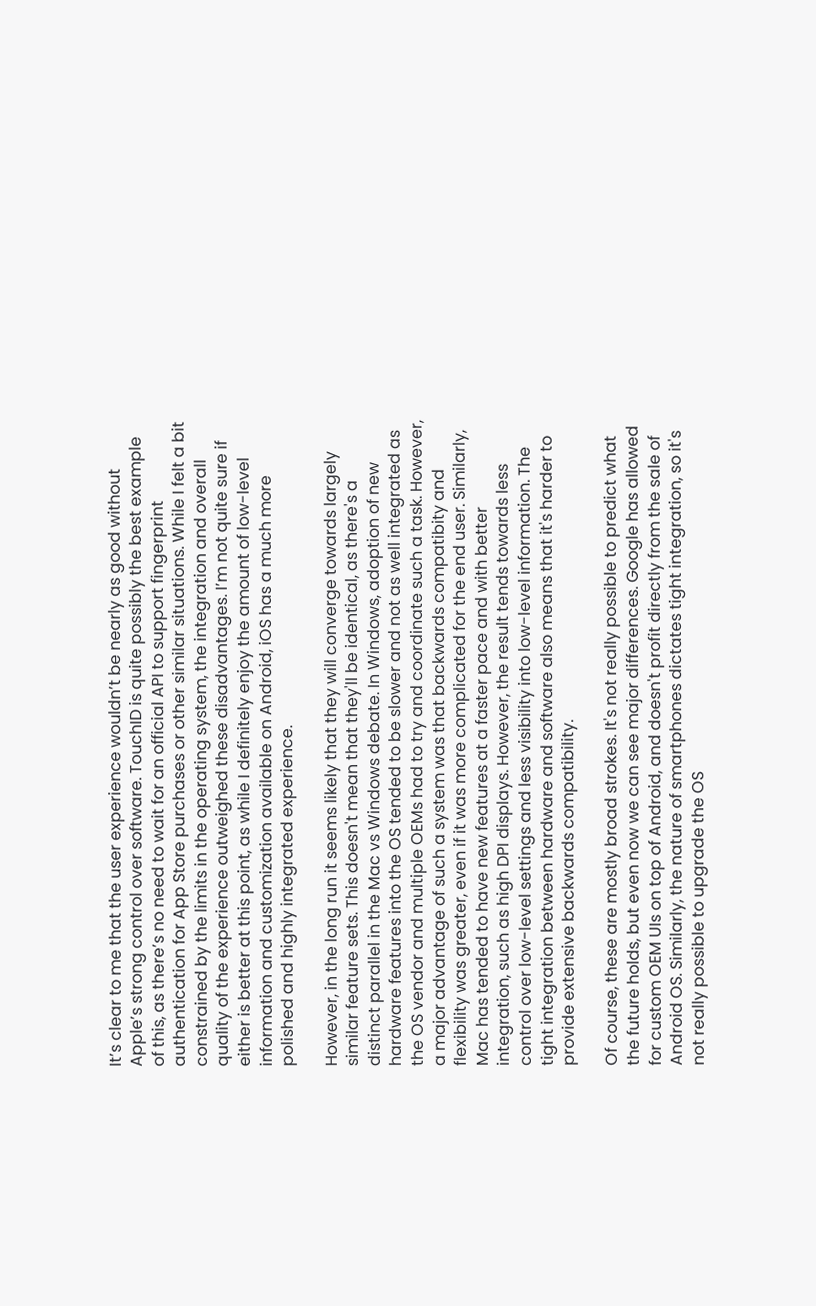It’s clear to me that the user experience wouldn’t be nearly as good without Apple’s strong control over software. TouchID is quite possibly the best example of this, as there’s no need to wait for an official API to support fingerprint authentication for App Store purchases or other similar situations. While I felt a bit constrained by the limits in the operating system, the integration and overall quality of the experience outweighed these disadvantages. I’m not quite sure if either is better at this point, as while I definitely enjoy the amount of low-level information and customization available on Android, iOS has a much more polished and highly integrated experience.

However, in the long run it seems likely that they will converge towards largely similar feature sets. This doesn't mean that they'll be identical, as there's a distinct parallel in the Mac vs Windows debate. In Windows, adoption of new hardware features into the OS tended to be slower and not as well integrated as the OS vendor and multiple OEMs had to try and coordinate such a task. However, a major advantage of such a system was that backwards compatibity and flexibility was greater, even if it was more complicated for the end user. Similarly, Mac has tended to have new features at a faster pace and with better integration, such as high DPI displays. However, the result tends towards less control over low-level settings and less visibility into low-level information. The tight integration between hardware and software also means that it's harder to provide extensive backwards compatibility.

Of course, these are mostly broad strokes. It's not really possible to predict what the future holds, but even now we can see major differences. Google has allowed for custom OEM UIs on top of Android, and doesn't profit directly from the sale of Android OS. Similarly, the nature of smartphones dictates tight integration, so it's not really possible to upgrade the OS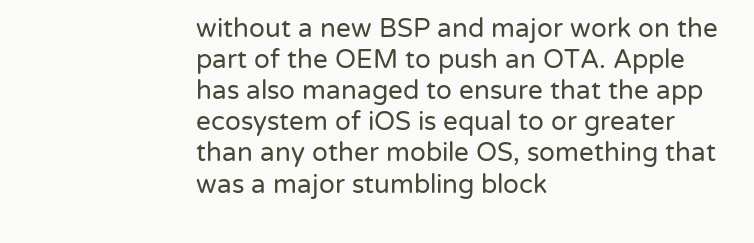without a new BSP and major work on the part of the OEM to push an OTA. Apple has also managed to ensure that the app ecosystem of iOS is equal to or greater than any other mobile OS, something that was a major stumbling block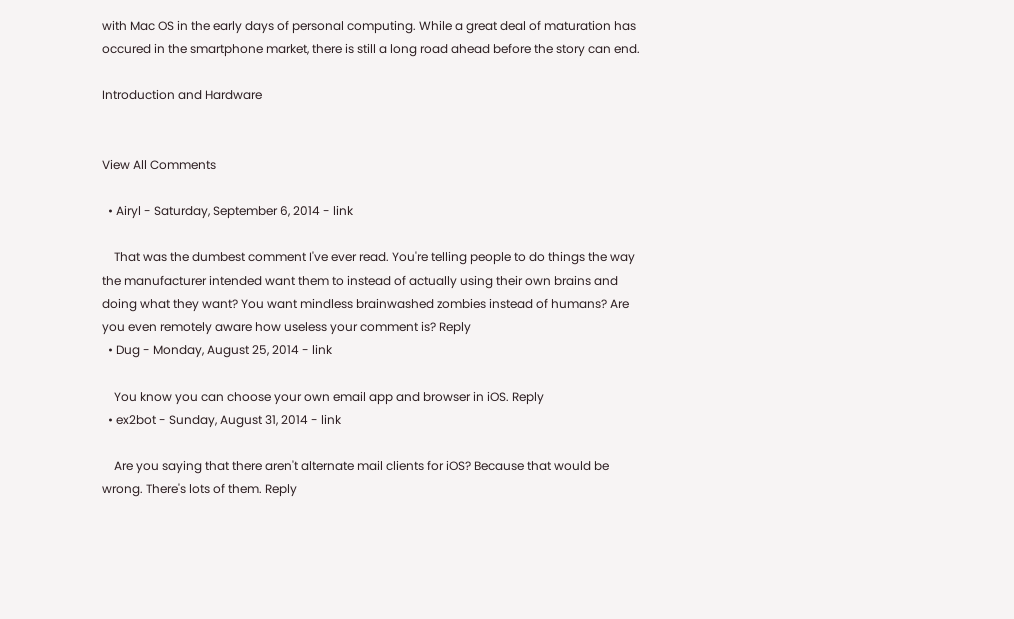with Mac OS in the early days of personal computing. While a great deal of maturation has occured in the smartphone market, there is still a long road ahead before the story can end.

Introduction and Hardware


View All Comments

  • Airyl - Saturday, September 6, 2014 - link

    That was the dumbest comment I've ever read. You're telling people to do things the way the manufacturer intended want them to instead of actually using their own brains and doing what they want? You want mindless brainwashed zombies instead of humans? Are you even remotely aware how useless your comment is? Reply
  • Dug - Monday, August 25, 2014 - link

    You know you can choose your own email app and browser in iOS. Reply
  • ex2bot - Sunday, August 31, 2014 - link

    Are you saying that there aren't alternate mail clients for iOS? Because that would be wrong. There's lots of them. Reply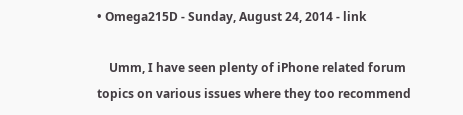• Omega215D - Sunday, August 24, 2014 - link

    Umm, I have seen plenty of iPhone related forum topics on various issues where they too recommend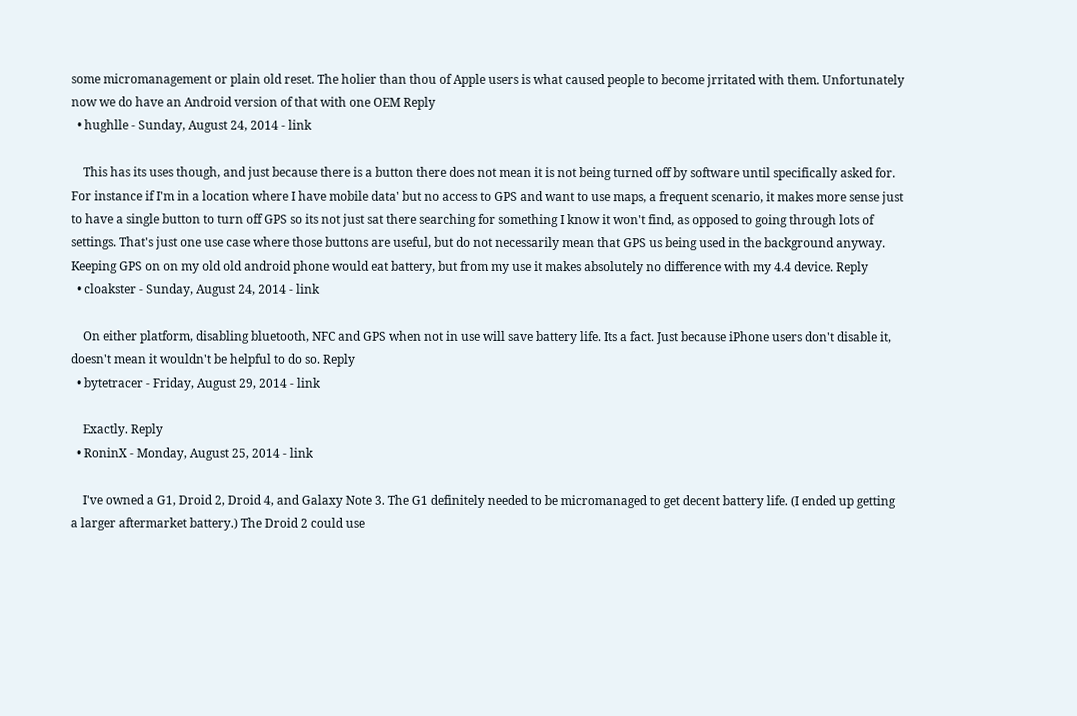some micromanagement or plain old reset. The holier than thou of Apple users is what caused people to become jrritated with them. Unfortunately now we do have an Android version of that with one OEM Reply
  • hughlle - Sunday, August 24, 2014 - link

    This has its uses though, and just because there is a button there does not mean it is not being turned off by software until specifically asked for. For instance if I'm in a location where I have mobile data' but no access to GPS and want to use maps, a frequent scenario, it makes more sense just to have a single button to turn off GPS so its not just sat there searching for something I know it won't find, as opposed to going through lots of settings. That's just one use case where those buttons are useful, but do not necessarily mean that GPS us being used in the background anyway. Keeping GPS on on my old old android phone would eat battery, but from my use it makes absolutely no difference with my 4.4 device. Reply
  • cloakster - Sunday, August 24, 2014 - link

    On either platform, disabling bluetooth, NFC and GPS when not in use will save battery life. Its a fact. Just because iPhone users don't disable it, doesn't mean it wouldn't be helpful to do so. Reply
  • bytetracer - Friday, August 29, 2014 - link

    Exactly. Reply
  • RoninX - Monday, August 25, 2014 - link

    I've owned a G1, Droid 2, Droid 4, and Galaxy Note 3. The G1 definitely needed to be micromanaged to get decent battery life. (I ended up getting a larger aftermarket battery.) The Droid 2 could use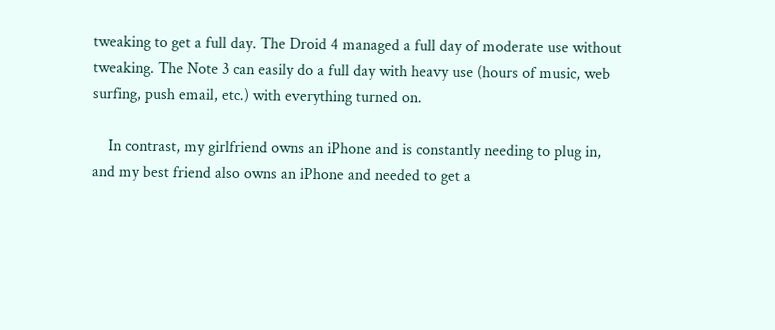tweaking to get a full day. The Droid 4 managed a full day of moderate use without tweaking. The Note 3 can easily do a full day with heavy use (hours of music, web surfing, push email, etc.) with everything turned on.

    In contrast, my girlfriend owns an iPhone and is constantly needing to plug in, and my best friend also owns an iPhone and needed to get a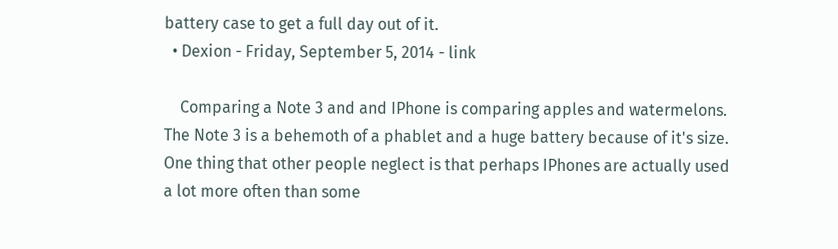battery case to get a full day out of it.
  • Dexion - Friday, September 5, 2014 - link

    Comparing a Note 3 and and IPhone is comparing apples and watermelons. The Note 3 is a behemoth of a phablet and a huge battery because of it's size. One thing that other people neglect is that perhaps IPhones are actually used a lot more often than some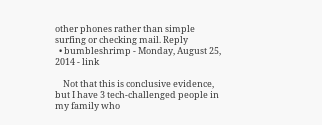other phones rather than simple surfing or checking mail. Reply
  • bumbleshrimp - Monday, August 25, 2014 - link

    Not that this is conclusive evidence, but I have 3 tech-challenged people in my family who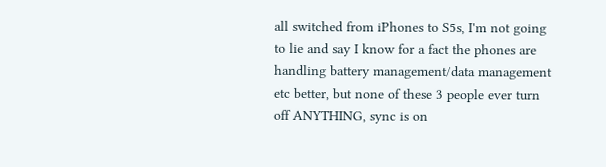all switched from iPhones to S5s, I'm not going to lie and say I know for a fact the phones are handling battery management/data management etc better, but none of these 3 people ever turn off ANYTHING, sync is on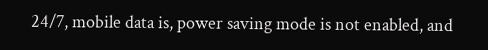24/7, mobile data is, power saving mode is not enabled, and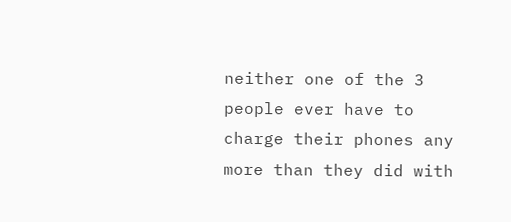neither one of the 3 people ever have to charge their phones any more than they did with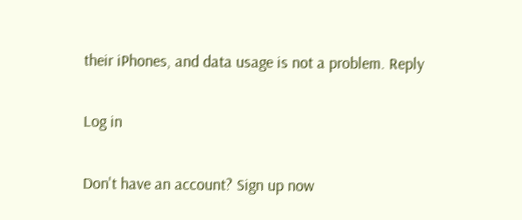their iPhones, and data usage is not a problem. Reply

Log in

Don't have an account? Sign up now